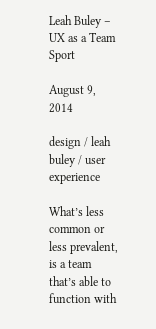Leah Buley – UX as a Team Sport

August 9, 2014

design / leah buley / user experience

What’s less common or less prevalent, is a team that’s able to function with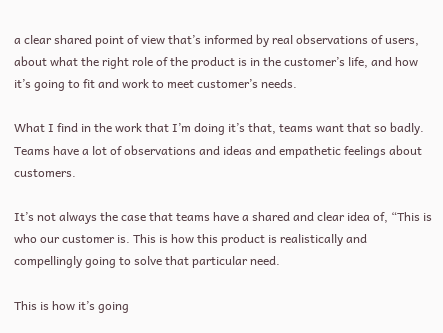a clear shared point of view that’s informed by real observations of users, about what the right role of the product is in the customer’s life, and how it’s going to fit and work to meet customer’s needs.

What I find in the work that I’m doing it’s that, teams want that so badly. Teams have a lot of observations and ideas and empathetic feelings about customers.

It’s not always the case that teams have a shared and clear idea of, “This is who our customer is. This is how this product is realistically and compellingly going to solve that particular need.

This is how it’s going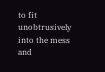to fit unobtrusively into the mess and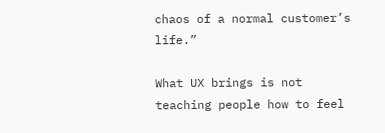chaos of a normal customer’s life.”

What UX brings is not teaching people how to feel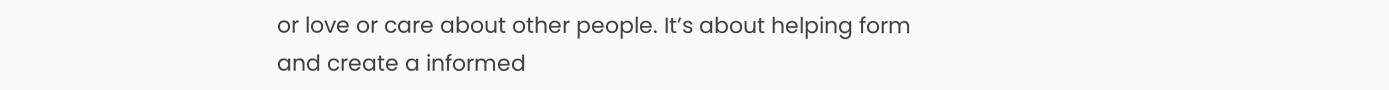or love or care about other people. It’s about helping form and create a informed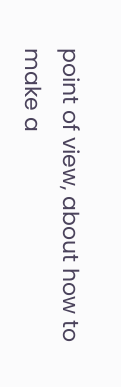point of view, about how to make a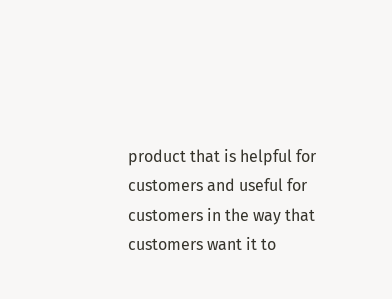product that is helpful for customers and useful for customers in the way that customers want it to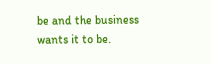be and the business wants it to be.